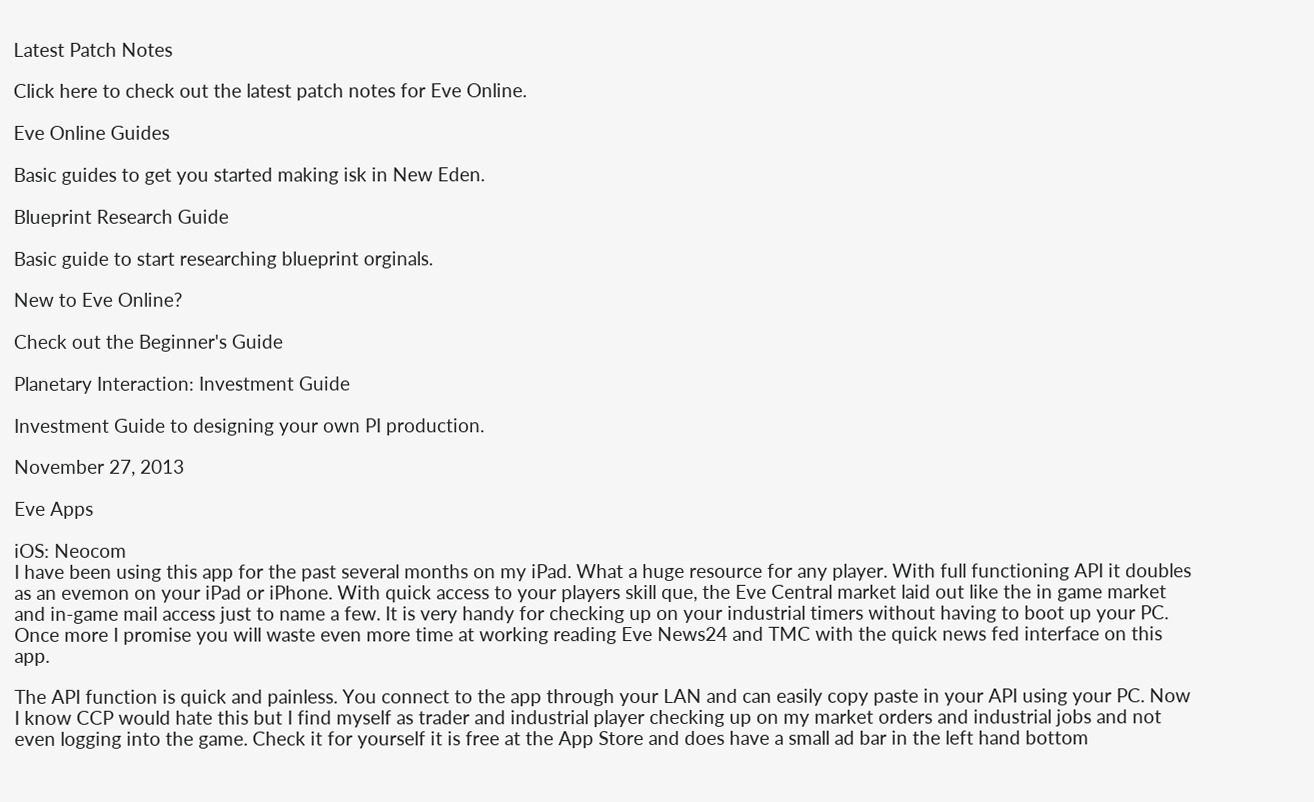Latest Patch Notes

Click here to check out the latest patch notes for Eve Online.

Eve Online Guides

Basic guides to get you started making isk in New Eden.

Blueprint Research Guide

Basic guide to start researching blueprint orginals.

New to Eve Online?

Check out the Beginner's Guide

Planetary Interaction: Investment Guide

Investment Guide to designing your own PI production.

November 27, 2013

Eve Apps

iOS: Neocom
I have been using this app for the past several months on my iPad. What a huge resource for any player. With full functioning API it doubles as an evemon on your iPad or iPhone. With quick access to your players skill que, the Eve Central market laid out like the in game market and in-game mail access just to name a few. It is very handy for checking up on your industrial timers without having to boot up your PC. Once more I promise you will waste even more time at working reading Eve News24 and TMC with the quick news fed interface on this  app.

The API function is quick and painless. You connect to the app through your LAN and can easily copy paste in your API using your PC. Now I know CCP would hate this but I find myself as trader and industrial player checking up on my market orders and industrial jobs and not even logging into the game. Check it for yourself it is free at the App Store and does have a small ad bar in the left hand bottom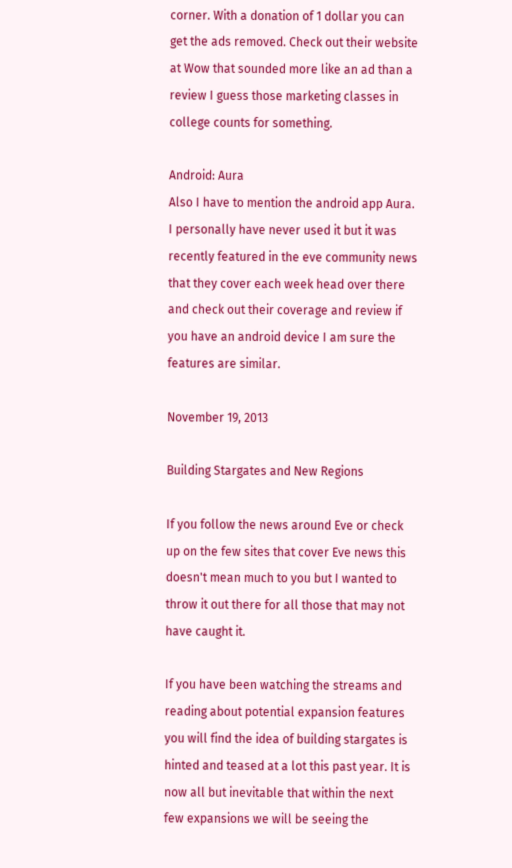corner. With a donation of 1 dollar you can get the ads removed. Check out their website at Wow that sounded more like an ad than a review I guess those marketing classes in college counts for something.

Android: Aura
Also I have to mention the android app Aura. I personally have never used it but it was recently featured in the eve community news that they cover each week head over there and check out their coverage and review if you have an android device I am sure the features are similar.

November 19, 2013

Building Stargates and New Regions

If you follow the news around Eve or check up on the few sites that cover Eve news this doesn't mean much to you but I wanted to throw it out there for all those that may not have caught it.

If you have been watching the streams and reading about potential expansion features you will find the idea of building stargates is hinted and teased at a lot this past year. It is now all but inevitable that within the next few expansions we will be seeing the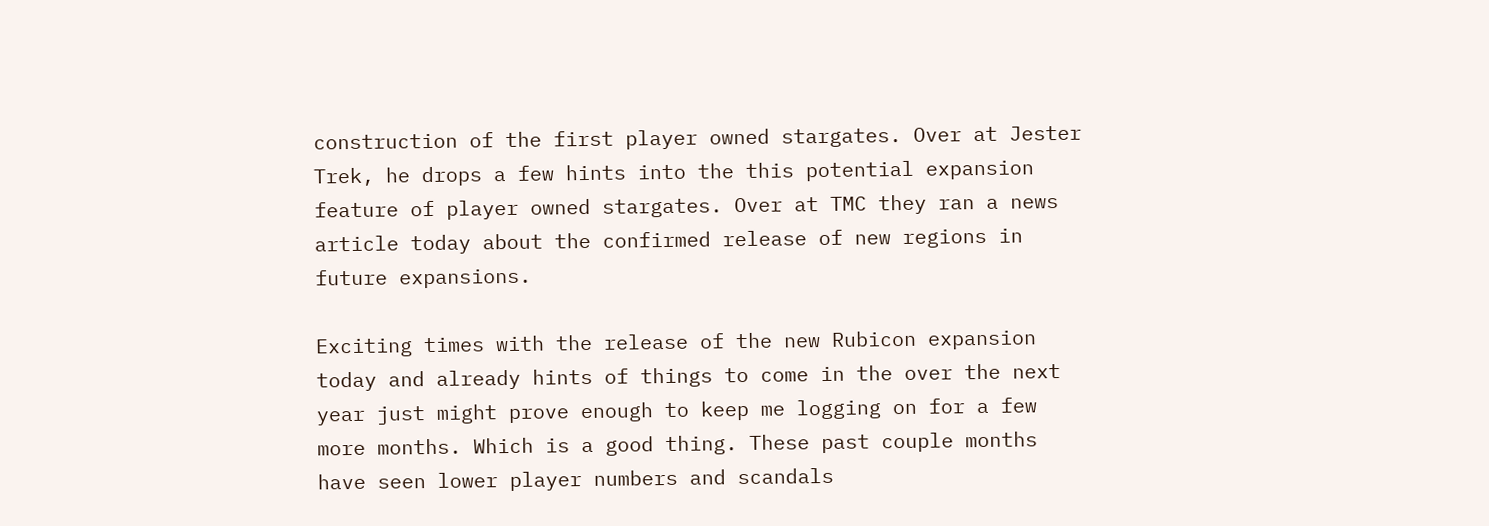construction of the first player owned stargates. Over at Jester Trek, he drops a few hints into the this potential expansion feature of player owned stargates. Over at TMC they ran a news article today about the confirmed release of new regions in future expansions.

Exciting times with the release of the new Rubicon expansion today and already hints of things to come in the over the next year just might prove enough to keep me logging on for a few more months. Which is a good thing. These past couple months have seen lower player numbers and scandals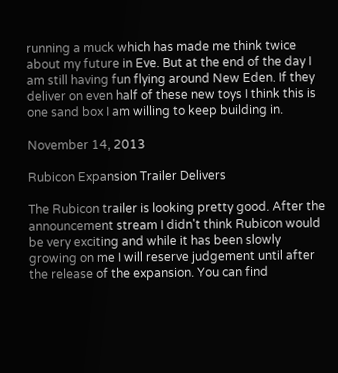running a muck which has made me think twice about my future in Eve. But at the end of the day I am still having fun flying around New Eden. If they deliver on even half of these new toys I think this is one sand box I am willing to keep building in.

November 14, 2013

Rubicon Expansion Trailer Delivers

The Rubicon trailer is looking pretty good. After the announcement stream I didn't think Rubicon would be very exciting and while it has been slowly growing on me I will reserve judgement until after the release of the expansion. You can find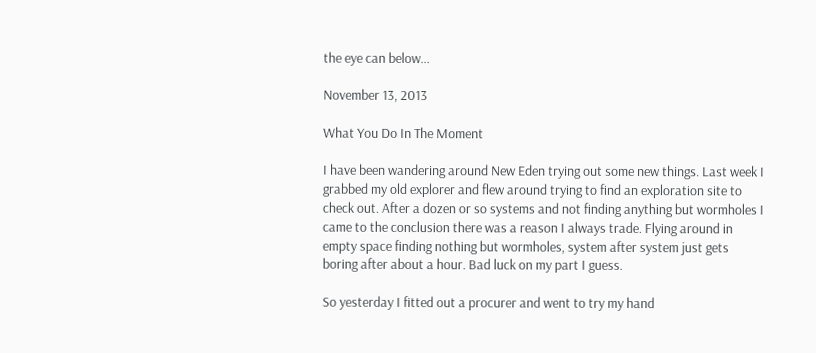the eye can below...

November 13, 2013

What You Do In The Moment

I have been wandering around New Eden trying out some new things. Last week I grabbed my old explorer and flew around trying to find an exploration site to check out. After a dozen or so systems and not finding anything but wormholes I came to the conclusion there was a reason I always trade. Flying around in empty space finding nothing but wormholes, system after system just gets boring after about a hour. Bad luck on my part I guess.

So yesterday I fitted out a procurer and went to try my hand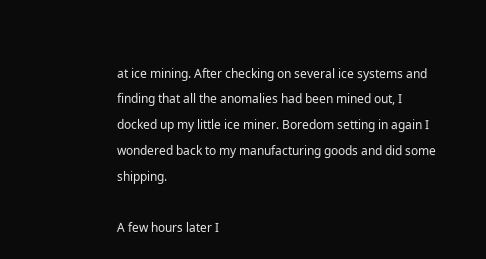at ice mining. After checking on several ice systems and finding that all the anomalies had been mined out, I docked up my little ice miner. Boredom setting in again I wondered back to my manufacturing goods and did some shipping.

A few hours later I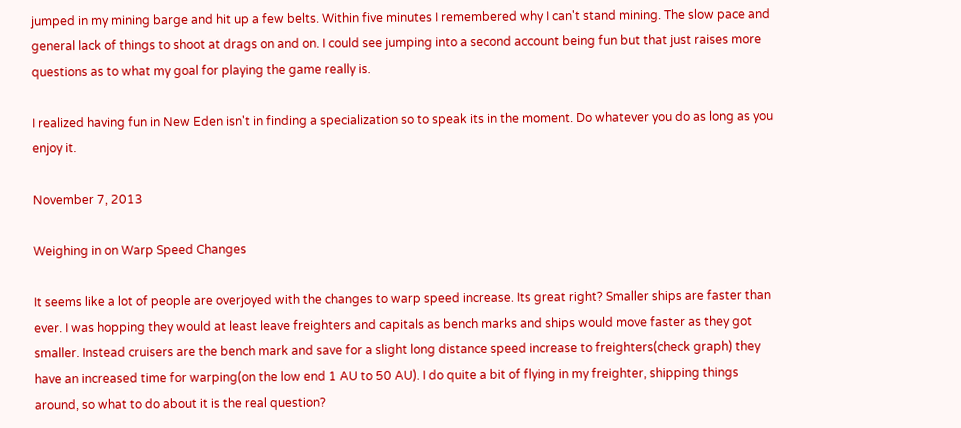jumped in my mining barge and hit up a few belts. Within five minutes I remembered why I can't stand mining. The slow pace and general lack of things to shoot at drags on and on. I could see jumping into a second account being fun but that just raises more questions as to what my goal for playing the game really is.

I realized having fun in New Eden isn't in finding a specialization so to speak its in the moment. Do whatever you do as long as you enjoy it.

November 7, 2013

Weighing in on Warp Speed Changes

It seems like a lot of people are overjoyed with the changes to warp speed increase. Its great right? Smaller ships are faster than ever. I was hopping they would at least leave freighters and capitals as bench marks and ships would move faster as they got smaller. Instead cruisers are the bench mark and save for a slight long distance speed increase to freighters(check graph) they have an increased time for warping(on the low end 1 AU to 50 AU). I do quite a bit of flying in my freighter, shipping things around, so what to do about it is the real question?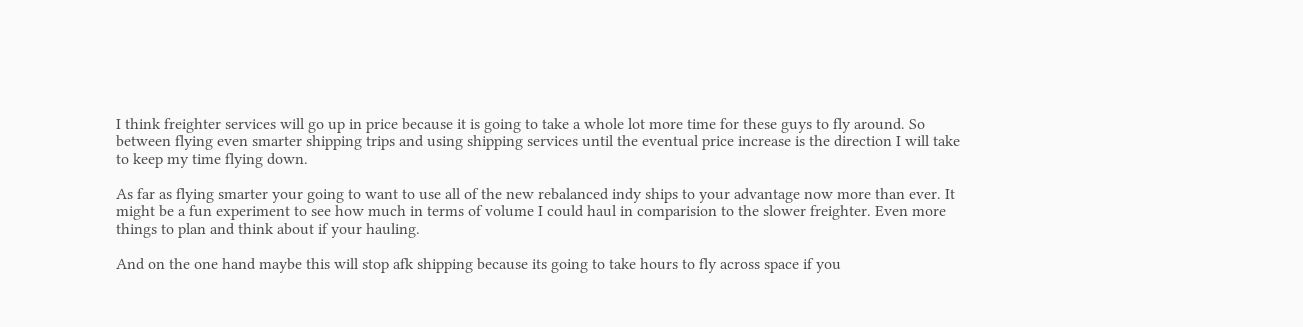I think freighter services will go up in price because it is going to take a whole lot more time for these guys to fly around. So between flying even smarter shipping trips and using shipping services until the eventual price increase is the direction I will take to keep my time flying down.

As far as flying smarter your going to want to use all of the new rebalanced indy ships to your advantage now more than ever. It might be a fun experiment to see how much in terms of volume I could haul in comparision to the slower freighter. Even more things to plan and think about if your hauling.

And on the one hand maybe this will stop afk shipping because its going to take hours to fly across space if you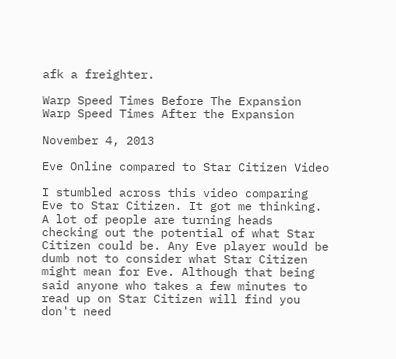afk a freighter.

Warp Speed Times Before The Expansion
Warp Speed Times After the Expansion

November 4, 2013

Eve Online compared to Star Citizen Video

I stumbled across this video comparing Eve to Star Citizen. It got me thinking. A lot of people are turning heads checking out the potential of what Star Citizen could be. Any Eve player would be dumb not to consider what Star Citizen might mean for Eve. Although that being said anyone who takes a few minutes to read up on Star Citizen will find you don't need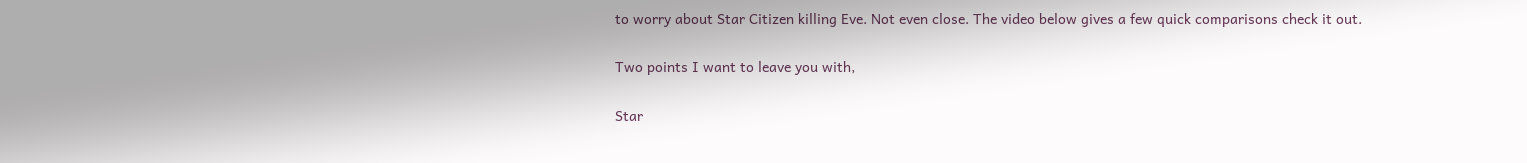to worry about Star Citizen killing Eve. Not even close. The video below gives a few quick comparisons check it out.

Two points I want to leave you with,

Star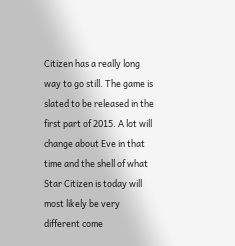Citizen has a really long way to go still. The game is slated to be released in the first part of 2015. A lot will change about Eve in that time and the shell of what Star Citizen is today will most likely be very different come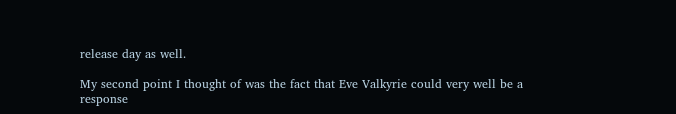release day as well.

My second point I thought of was the fact that Eve Valkyrie could very well be a response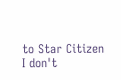to Star Citizen I don't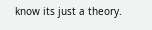know its just a theory.